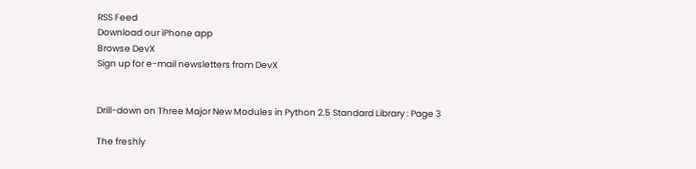RSS Feed
Download our iPhone app
Browse DevX
Sign up for e-mail newsletters from DevX


Drill-down on Three Major New Modules in Python 2.5 Standard Library : Page 3

The freshly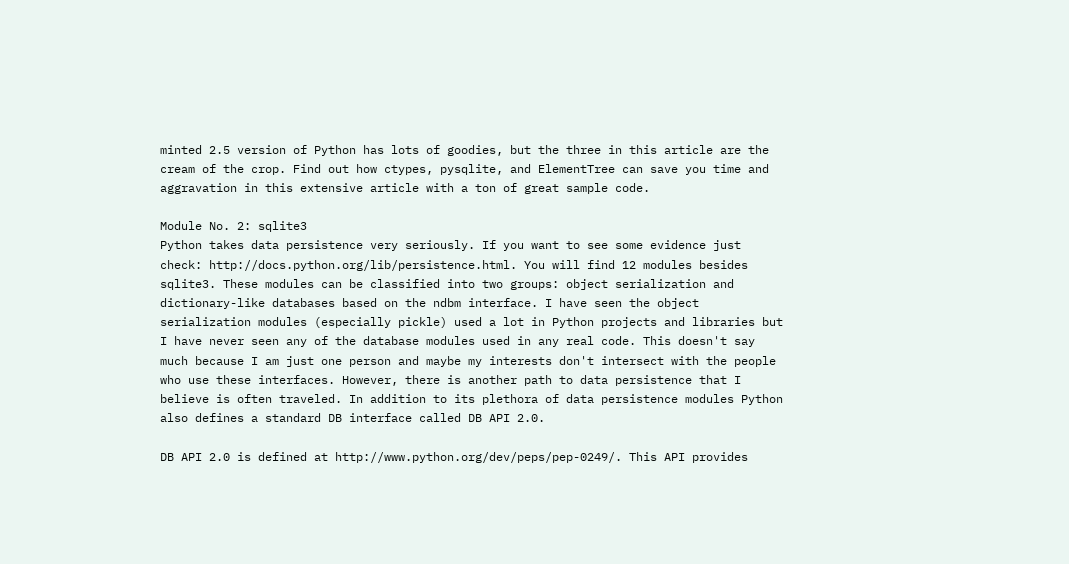minted 2.5 version of Python has lots of goodies, but the three in this article are the cream of the crop. Find out how ctypes, pysqlite, and ElementTree can save you time and aggravation in this extensive article with a ton of great sample code.

Module No. 2: sqlite3
Python takes data persistence very seriously. If you want to see some evidence just check: http://docs.python.org/lib/persistence.html. You will find 12 modules besides sqlite3. These modules can be classified into two groups: object serialization and dictionary-like databases based on the ndbm interface. I have seen the object serialization modules (especially pickle) used a lot in Python projects and libraries but I have never seen any of the database modules used in any real code. This doesn't say much because I am just one person and maybe my interests don't intersect with the people who use these interfaces. However, there is another path to data persistence that I believe is often traveled. In addition to its plethora of data persistence modules Python also defines a standard DB interface called DB API 2.0.

DB API 2.0 is defined at http://www.python.org/dev/peps/pep-0249/. This API provides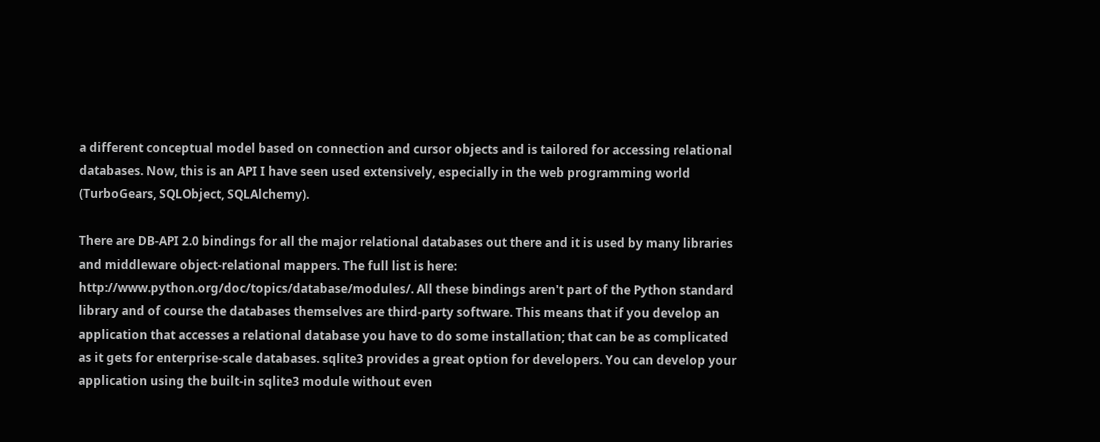a different conceptual model based on connection and cursor objects and is tailored for accessing relational databases. Now, this is an API I have seen used extensively, especially in the web programming world (TurboGears, SQLObject, SQLAlchemy).

There are DB-API 2.0 bindings for all the major relational databases out there and it is used by many libraries and middleware object-relational mappers. The full list is here: http://www.python.org/doc/topics/database/modules/. All these bindings aren't part of the Python standard library and of course the databases themselves are third-party software. This means that if you develop an application that accesses a relational database you have to do some installation; that can be as complicated as it gets for enterprise-scale databases. sqlite3 provides a great option for developers. You can develop your application using the built-in sqlite3 module without even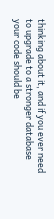thinking about it, and if you ever need to upgrade to a stronger database your code should be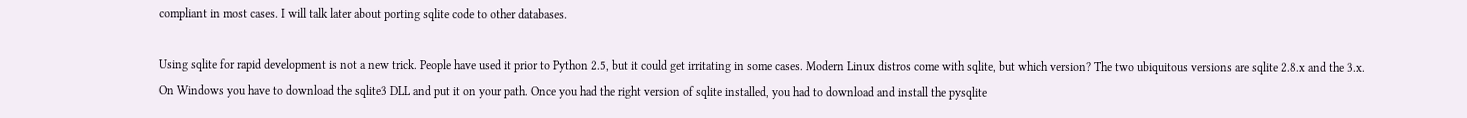compliant in most cases. I will talk later about porting sqlite code to other databases.

Using sqlite for rapid development is not a new trick. People have used it prior to Python 2.5, but it could get irritating in some cases. Modern Linux distros come with sqlite, but which version? The two ubiquitous versions are sqlite 2.8.x and the 3.x. On Windows you have to download the sqlite3 DLL and put it on your path. Once you had the right version of sqlite installed, you had to download and install the pysqlite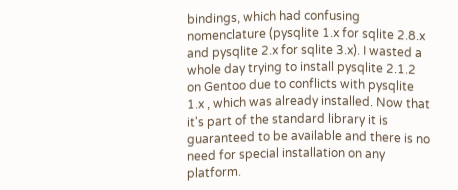bindings, which had confusing nomenclature (pysqlite 1.x for sqlite 2.8.x and pysqlite 2.x for sqlite 3.x). I wasted a whole day trying to install pysqlite 2.1.2 on Gentoo due to conflicts with pysqlite 1.x , which was already installed. Now that it's part of the standard library it is guaranteed to be available and there is no need for special installation on any platform.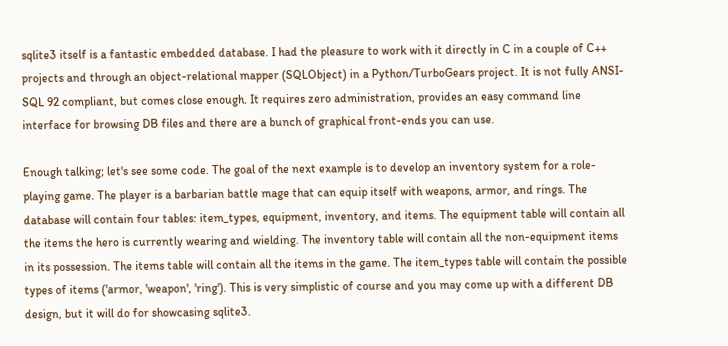sqlite3 itself is a fantastic embedded database. I had the pleasure to work with it directly in C in a couple of C++ projects and through an object-relational mapper (SQLObject) in a Python/TurboGears project. It is not fully ANSI-SQL 92 compliant, but comes close enough. It requires zero administration, provides an easy command line interface for browsing DB files and there are a bunch of graphical front-ends you can use.

Enough talking; let's see some code. The goal of the next example is to develop an inventory system for a role-playing game. The player is a barbarian battle mage that can equip itself with weapons, armor, and rings. The database will contain four tables: item_types, equipment, inventory, and items. The equipment table will contain all the items the hero is currently wearing and wielding. The inventory table will contain all the non-equipment items in its possession. The items table will contain all the items in the game. The item_types table will contain the possible types of items ('armor, 'weapon', 'ring'). This is very simplistic of course and you may come up with a different DB design, but it will do for showcasing sqlite3.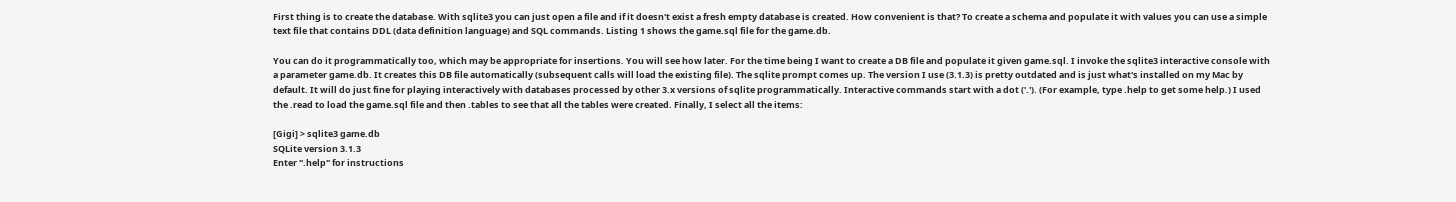First thing is to create the database. With sqlite3 you can just open a file and if it doesn't exist a fresh empty database is created. How convenient is that? To create a schema and populate it with values you can use a simple text file that contains DDL (data definition language) and SQL commands. Listing 1 shows the game.sql file for the game.db.

You can do it programmatically too, which may be appropriate for insertions. You will see how later. For the time being I want to create a DB file and populate it given game.sql. I invoke the sqlite3 interactive console with a parameter game.db. It creates this DB file automatically (subsequent calls will load the existing file). The sqlite prompt comes up. The version I use (3.1.3) is pretty outdated and is just what's installed on my Mac by default. It will do just fine for playing interactively with databases processed by other 3.x versions of sqlite programmatically. Interactive commands start with a dot ('.'). (For example, type .help to get some help.) I used the .read to load the game.sql file and then .tables to see that all the tables were created. Finally, I select all the items:

[Gigi] > sqlite3 game.db
SQLite version 3.1.3
Enter ".help" for instructions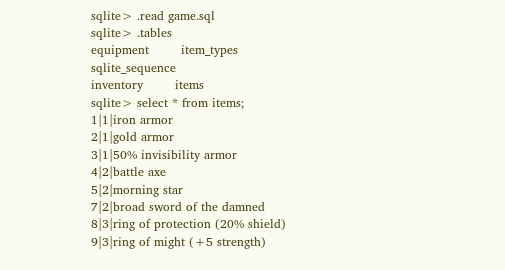sqlite> .read game.sql
sqlite> .tables
equipment        item_types       sqlite_sequence
inventory        items
sqlite> select * from items;
1|1|iron armor
2|1|gold armor
3|1|50% invisibility armor
4|2|battle axe
5|2|morning star
7|2|broad sword of the damned
8|3|ring of protection (20% shield)
9|3|ring of might (+5 strength)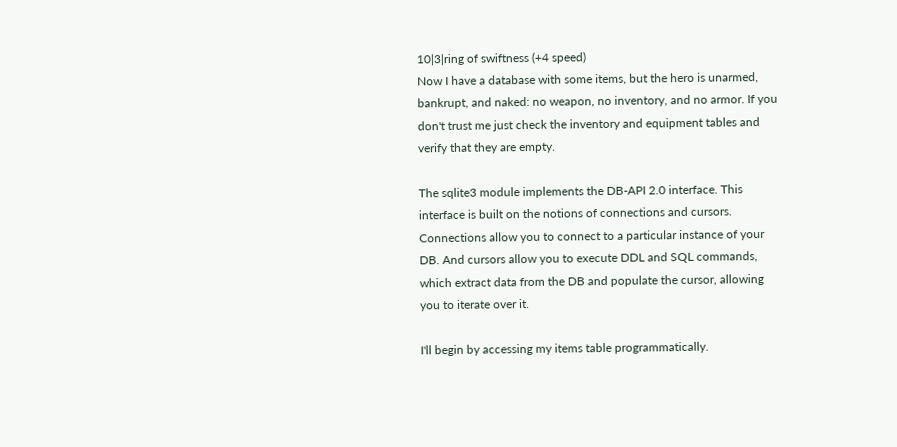10|3|ring of swiftness (+4 speed)
Now I have a database with some items, but the hero is unarmed, bankrupt, and naked: no weapon, no inventory, and no armor. If you don't trust me just check the inventory and equipment tables and verify that they are empty.

The sqlite3 module implements the DB-API 2.0 interface. This interface is built on the notions of connections and cursors. Connections allow you to connect to a particular instance of your DB. And cursors allow you to execute DDL and SQL commands, which extract data from the DB and populate the cursor, allowing you to iterate over it.

I'll begin by accessing my items table programmatically.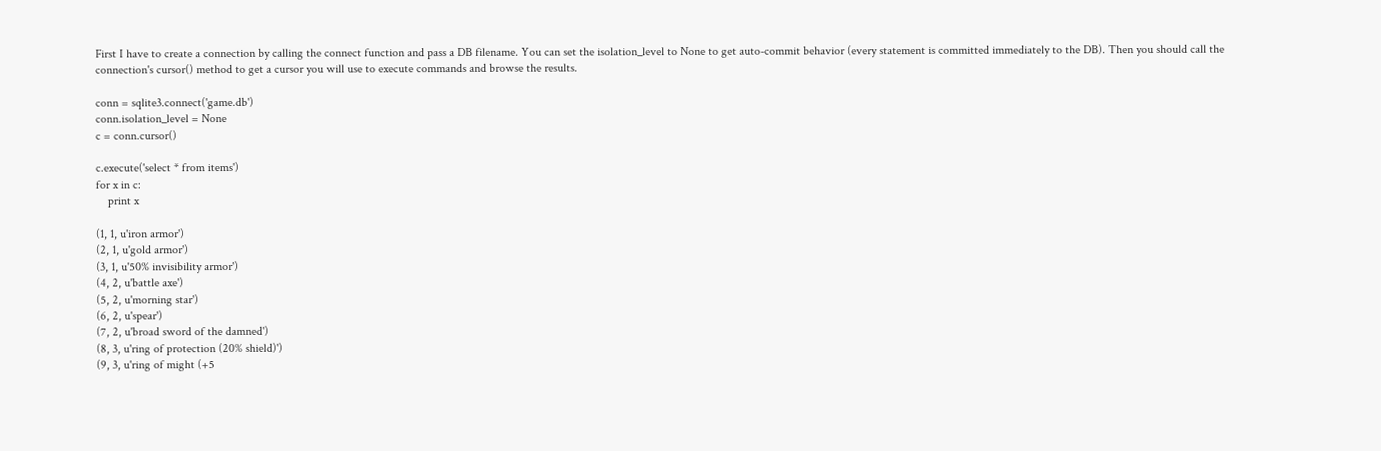First I have to create a connection by calling the connect function and pass a DB filename. You can set the isolation_level to None to get auto-commit behavior (every statement is committed immediately to the DB). Then you should call the connection's cursor() method to get a cursor you will use to execute commands and browse the results.

conn = sqlite3.connect('game.db')
conn.isolation_level = None
c = conn.cursor()

c.execute('select * from items')
for x in c:
    print x

(1, 1, u'iron armor')
(2, 1, u'gold armor')
(3, 1, u'50% invisibility armor')
(4, 2, u'battle axe')
(5, 2, u'morning star')
(6, 2, u'spear')
(7, 2, u'broad sword of the damned')
(8, 3, u'ring of protection (20% shield)')
(9, 3, u'ring of might (+5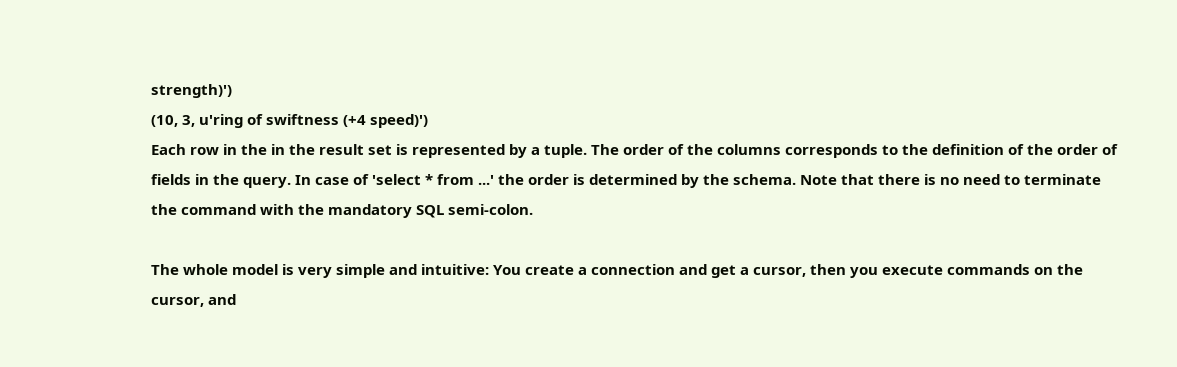strength)')
(10, 3, u'ring of swiftness (+4 speed)')
Each row in the in the result set is represented by a tuple. The order of the columns corresponds to the definition of the order of fields in the query. In case of 'select * from ...' the order is determined by the schema. Note that there is no need to terminate the command with the mandatory SQL semi-colon.

The whole model is very simple and intuitive: You create a connection and get a cursor, then you execute commands on the cursor, and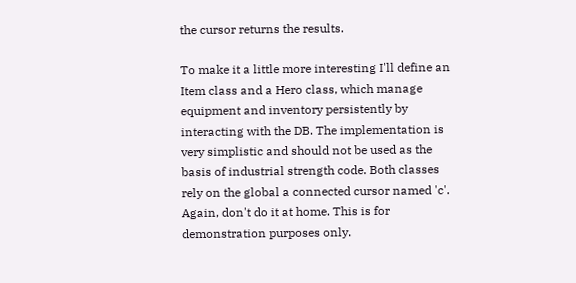the cursor returns the results.

To make it a little more interesting I'll define an Item class and a Hero class, which manage equipment and inventory persistently by interacting with the DB. The implementation is very simplistic and should not be used as the basis of industrial strength code. Both classes rely on the global a connected cursor named 'c'. Again, don't do it at home. This is for demonstration purposes only.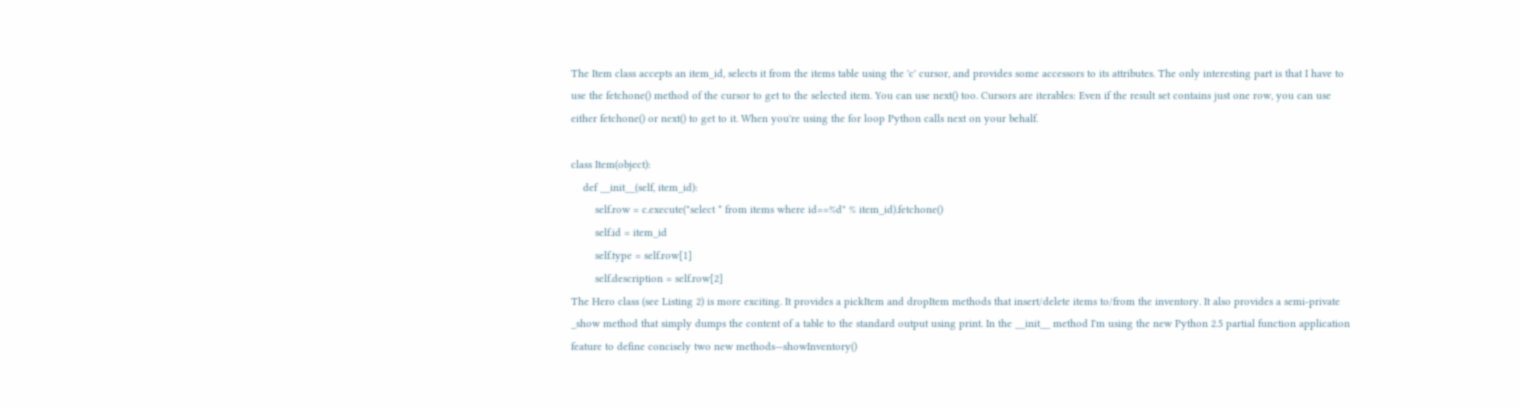The Item class accepts an item_id, selects it from the items table using the 'c' cursor, and provides some accessors to its attributes. The only interesting part is that I have to use the fetchone() method of the cursor to get to the selected item. You can use next() too. Cursors are iterables: Even if the result set contains just one row, you can use either fetchone() or next() to get to it. When you're using the for loop Python calls next on your behalf.

class Item(object):
    def __init__(self, item_id):
        self.row = c.execute("select * from items where id==%d" % item_id).fetchone()
        self.id = item_id
        self.type = self.row[1]
        self.description = self.row[2]
The Hero class (see Listing 2) is more exciting. It provides a pickItem and dropItem methods that insert/delete items to/from the inventory. It also provides a semi-private _show method that simply dumps the content of a table to the standard output using print. In the __init__ method I'm using the new Python 2.5 partial function application feature to define concisely two new methods—showInventory()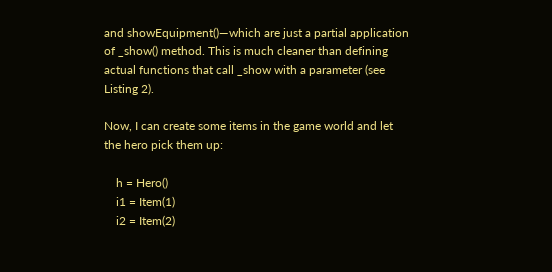and showEquipment()—which are just a partial application of _show() method. This is much cleaner than defining actual functions that call _show with a parameter (see Listing 2).

Now, I can create some items in the game world and let the hero pick them up:

    h = Hero()
    i1 = Item(1)
    i2 = Item(2)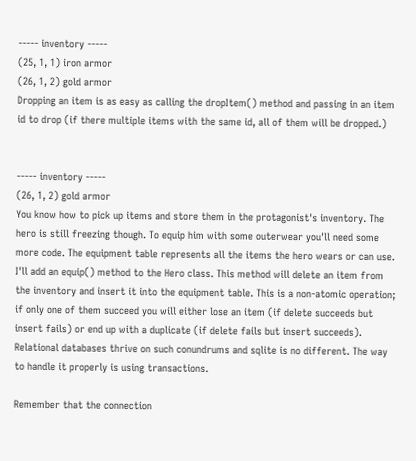----- inventory -----
(25, 1, 1) iron armor
(26, 1, 2) gold armor
Dropping an item is as easy as calling the dropItem() method and passing in an item id to drop (if there multiple items with the same id, all of them will be dropped.)


----- inventory -----
(26, 1, 2) gold armor
You know how to pick up items and store them in the protagonist's inventory. The hero is still freezing though. To equip him with some outerwear you'll need some more code. The equipment table represents all the items the hero wears or can use. I'll add an equip() method to the Hero class. This method will delete an item from the inventory and insert it into the equipment table. This is a non-atomic operation; if only one of them succeed you will either lose an item (if delete succeeds but insert fails) or end up with a duplicate (if delete fails but insert succeeds). Relational databases thrive on such conundrums and sqlite is no different. The way to handle it properly is using transactions.

Remember that the connection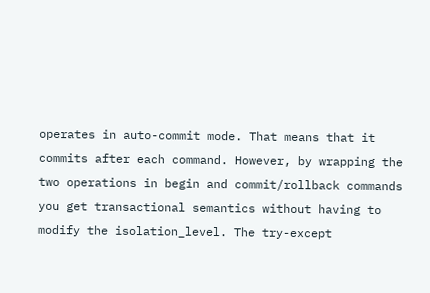operates in auto-commit mode. That means that it commits after each command. However, by wrapping the two operations in begin and commit/rollback commands you get transactional semantics without having to modify the isolation_level. The try-except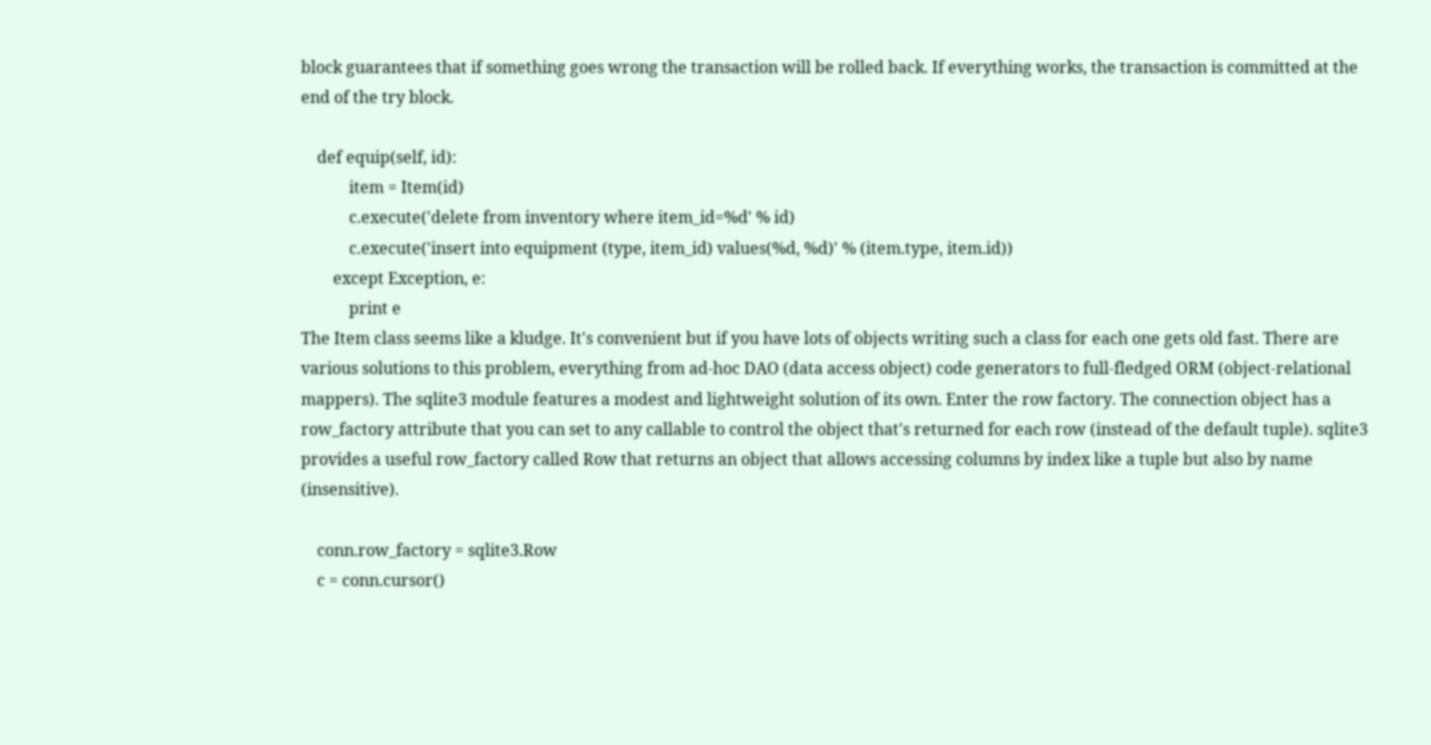block guarantees that if something goes wrong the transaction will be rolled back. If everything works, the transaction is committed at the end of the try block.

    def equip(self, id):
            item = Item(id)
            c.execute('delete from inventory where item_id=%d' % id)
            c.execute('insert into equipment (type, item_id) values(%d, %d)' % (item.type, item.id))
        except Exception, e:
            print e
The Item class seems like a kludge. It's convenient but if you have lots of objects writing such a class for each one gets old fast. There are various solutions to this problem, everything from ad-hoc DAO (data access object) code generators to full-fledged ORM (object-relational mappers). The sqlite3 module features a modest and lightweight solution of its own. Enter the row factory. The connection object has a row_factory attribute that you can set to any callable to control the object that's returned for each row (instead of the default tuple). sqlite3 provides a useful row_factory called Row that returns an object that allows accessing columns by index like a tuple but also by name (insensitive).

    conn.row_factory = sqlite3.Row
    c = conn.cursor()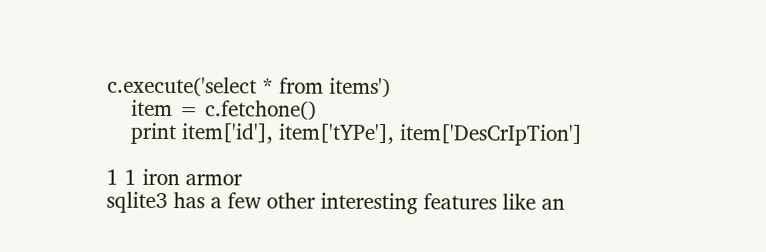c.execute('select * from items')
    item = c.fetchone()
    print item['id'], item['tYPe'], item['DesCrIpTion']

1 1 iron armor
sqlite3 has a few other interesting features like an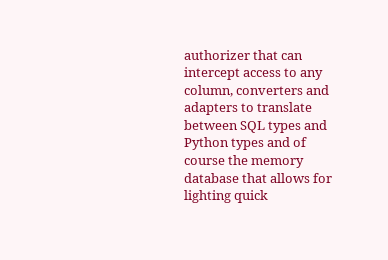authorizer that can intercept access to any column, converters and adapters to translate between SQL types and Python types and of course the memory database that allows for lighting quick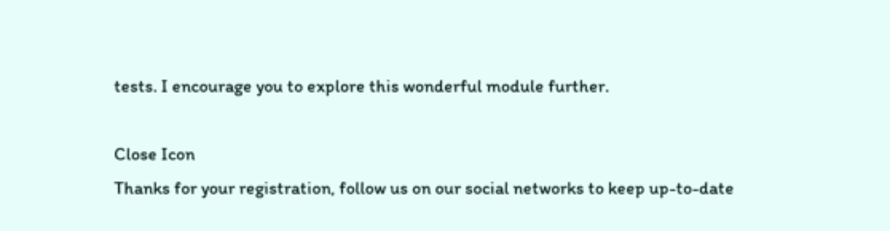tests. I encourage you to explore this wonderful module further.

Close Icon
Thanks for your registration, follow us on our social networks to keep up-to-date